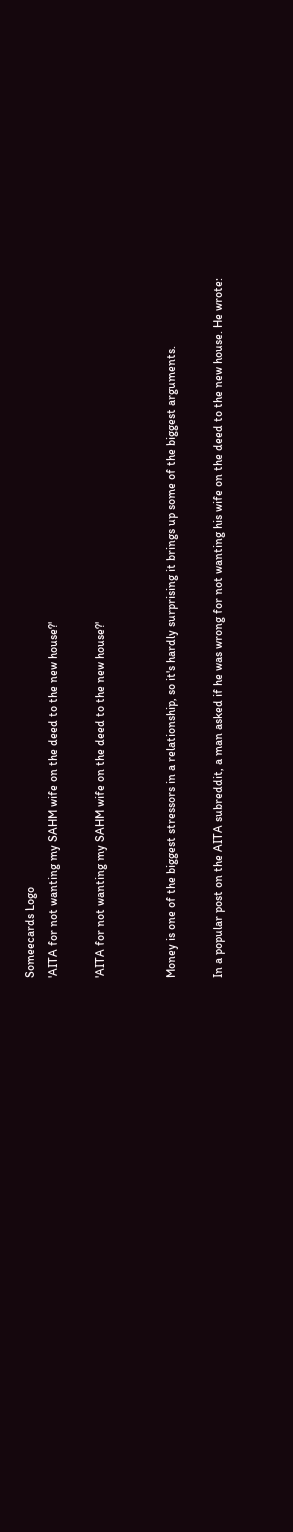Someecards Logo
'AITA for not wanting my SAHM wife on the deed to the new house?'

'AITA for not wanting my SAHM wife on the deed to the new house?'


Money is one of the biggest stressors in a relationship, so it's hardly surprising it brings up some of the biggest arguments.

In a popular post on the AITA subreddit, a man asked if he was wrong for not wanting his wife on the deed to the new house. He wrote: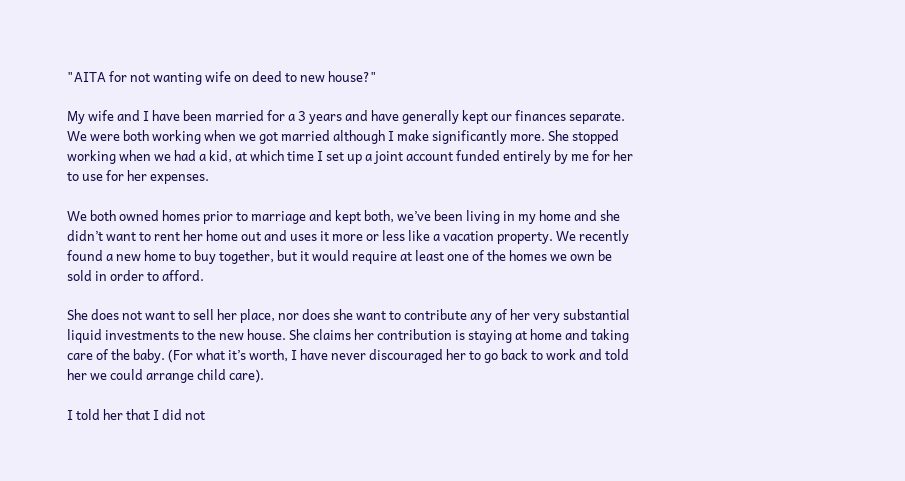"AITA for not wanting wife on deed to new house?"

My wife and I have been married for a 3 years and have generally kept our finances separate. We were both working when we got married although I make significantly more. She stopped working when we had a kid, at which time I set up a joint account funded entirely by me for her to use for her expenses.

We both owned homes prior to marriage and kept both, we’ve been living in my home and she didn’t want to rent her home out and uses it more or less like a vacation property. We recently found a new home to buy together, but it would require at least one of the homes we own be sold in order to afford.

She does not want to sell her place, nor does she want to contribute any of her very substantial liquid investments to the new house. She claims her contribution is staying at home and taking care of the baby. (For what it’s worth, I have never discouraged her to go back to work and told her we could arrange child care).

I told her that I did not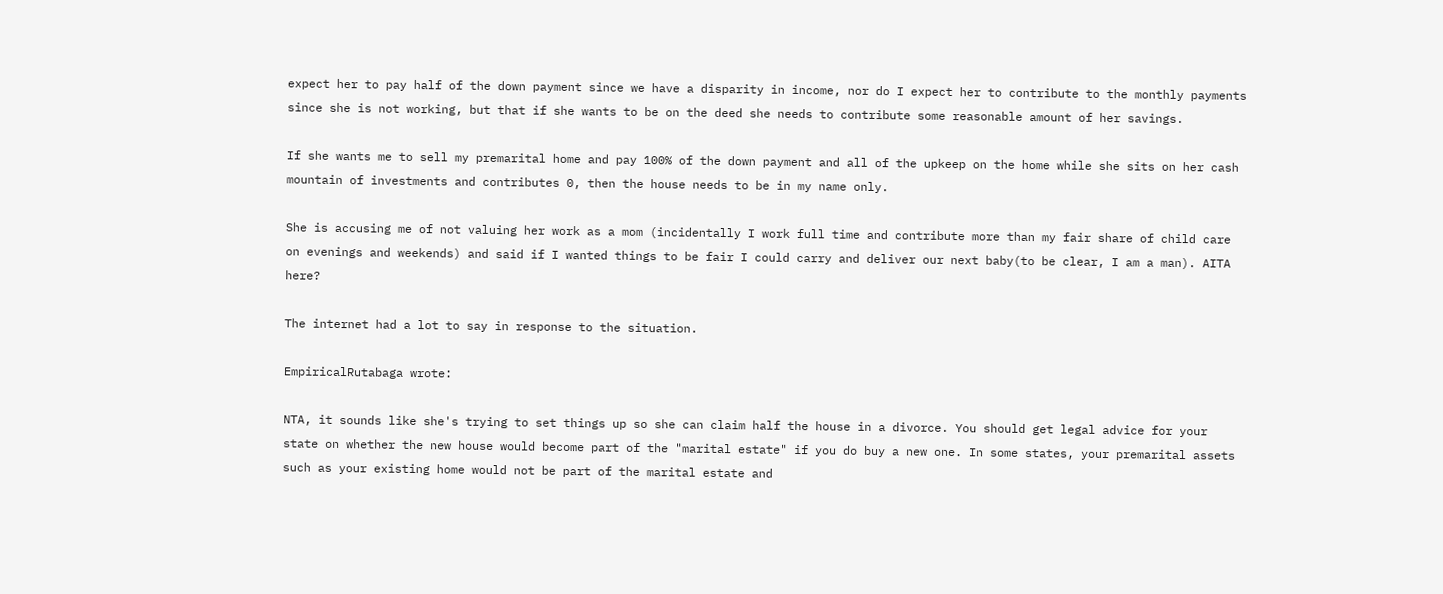expect her to pay half of the down payment since we have a disparity in income, nor do I expect her to contribute to the monthly payments since she is not working, but that if she wants to be on the deed she needs to contribute some reasonable amount of her savings.

If she wants me to sell my premarital home and pay 100% of the down payment and all of the upkeep on the home while she sits on her cash mountain of investments and contributes 0, then the house needs to be in my name only.

She is accusing me of not valuing her work as a mom (incidentally I work full time and contribute more than my fair share of child care on evenings and weekends) and said if I wanted things to be fair I could carry and deliver our next baby(to be clear, I am a man). AITA here?

The internet had a lot to say in response to the situation.

EmpiricalRutabaga wrote:

NTA, it sounds like she's trying to set things up so she can claim half the house in a divorce. You should get legal advice for your state on whether the new house would become part of the "marital estate" if you do buy a new one. In some states, your premarital assets such as your existing home would not be part of the marital estate and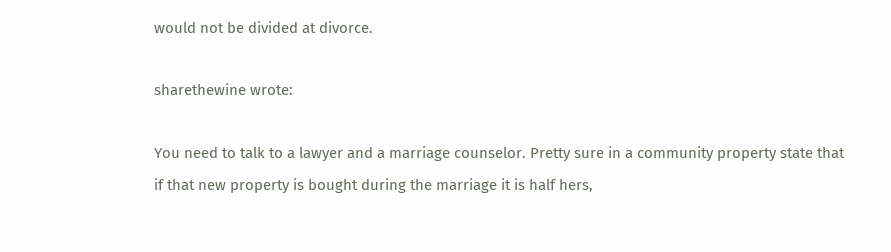would not be divided at divorce.

sharethewine wrote:

You need to talk to a lawyer and a marriage counselor. Pretty sure in a community property state that if that new property is bought during the marriage it is half hers,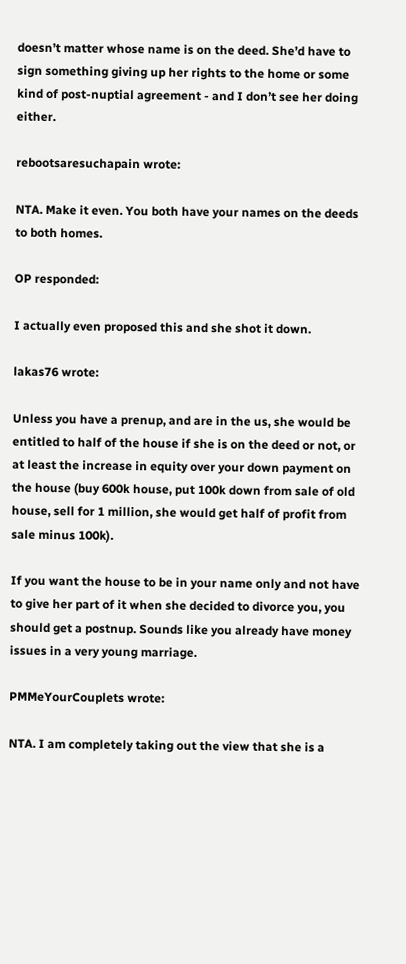doesn’t matter whose name is on the deed. She’d have to sign something giving up her rights to the home or some kind of post-nuptial agreement - and I don’t see her doing either.

rebootsaresuchapain wrote:

NTA. Make it even. You both have your names on the deeds to both homes.

OP responded:

I actually even proposed this and she shot it down.

lakas76 wrote:

Unless you have a prenup, and are in the us, she would be entitled to half of the house if she is on the deed or not, or at least the increase in equity over your down payment on the house (buy 600k house, put 100k down from sale of old house, sell for 1 million, she would get half of profit from sale minus 100k).

If you want the house to be in your name only and not have to give her part of it when she decided to divorce you, you should get a postnup. Sounds like you already have money issues in a very young marriage.

PMMeYourCouplets wrote:

NTA. I am completely taking out the view that she is a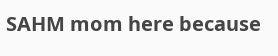SAHM mom here because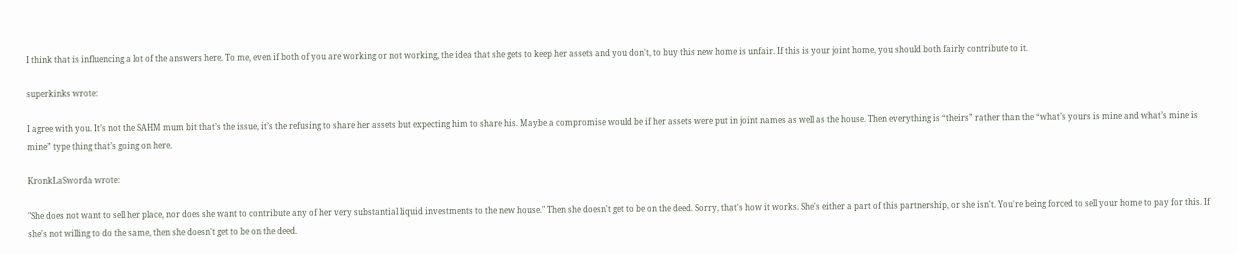I think that is influencing a lot of the answers here. To me, even if both of you are working or not working, the idea that she gets to keep her assets and you don't, to buy this new home is unfair. If this is your joint home, you should both fairly contribute to it.

superkinks wrote:

I agree with you. It’s not the SAHM mum bit that’s the issue, it’s the refusing to share her assets but expecting him to share his. Maybe a compromise would be if her assets were put in joint names as well as the house. Then everything is “theirs” rather than the “what’s yours is mine and what’s mine is mine” type thing that’s going on here.

KronkLaSworda wrote:

"She does not want to sell her place, nor does she want to contribute any of her very substantial liquid investments to the new house." Then she doesn't get to be on the deed. Sorry, that's how it works. She's either a part of this partnership, or she isn't. You're being forced to sell your home to pay for this. If she's not willing to do the same, then she doesn't get to be on the deed.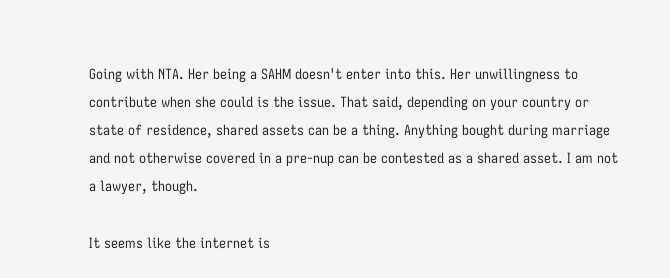Going with NTA. Her being a SAHM doesn't enter into this. Her unwillingness to contribute when she could is the issue. That said, depending on your country or state of residence, shared assets can be a thing. Anything bought during marriage and not otherwise covered in a pre-nup can be contested as a shared asset. I am not a lawyer, though.

It seems like the internet is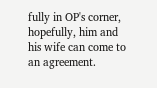fully in OP's corner, hopefully, him and his wife can come to an agreement.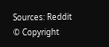Sources: Reddit
© Copyright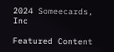2024 Someecards, Inc

Featured Content